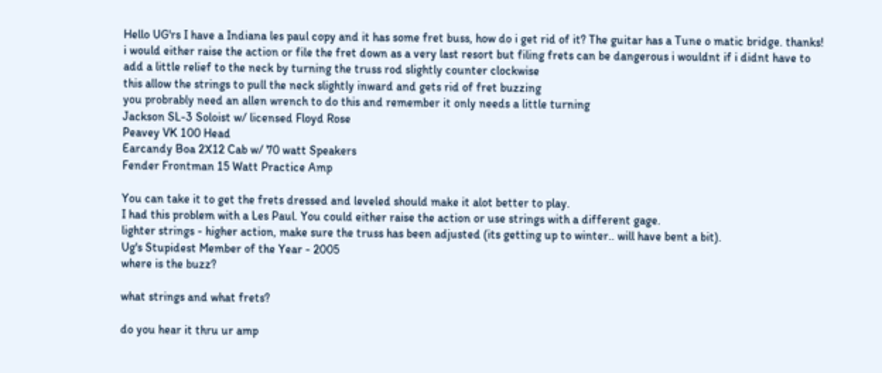Hello UG'rs I have a Indiana les paul copy and it has some fret buss, how do i get rid of it? The guitar has a Tune o matic bridge. thanks!
i would either raise the action or file the fret down as a very last resort but filing frets can be dangerous i wouldnt if i didnt have to
add a little relief to the neck by turning the truss rod slightly counter clockwise
this allow the strings to pull the neck slightly inward and gets rid of fret buzzing
you probrably need an allen wrench to do this and remember it only needs a little turning
Jackson SL-3 Soloist w/ licensed Floyd Rose
Peavey VK 100 Head
Earcandy Boa 2X12 Cab w/ 70 watt Speakers
Fender Frontman 15 Watt Practice Amp

You can take it to get the frets dressed and leveled should make it alot better to play.
I had this problem with a Les Paul. You could either raise the action or use strings with a different gage.
lighter strings - higher action, make sure the truss has been adjusted (its getting up to winter.. will have bent a bit).
Ug's Stupidest Member of the Year - 2005
where is the buzz?

what strings and what frets?

do you hear it thru ur amp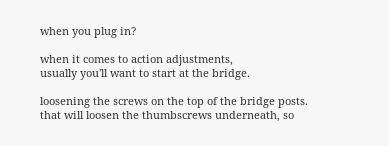when you plug in?

when it comes to action adjustments,
usually you'll want to start at the bridge.

loosening the screws on the top of the bridge posts.
that will loosen the thumbscrews underneath, so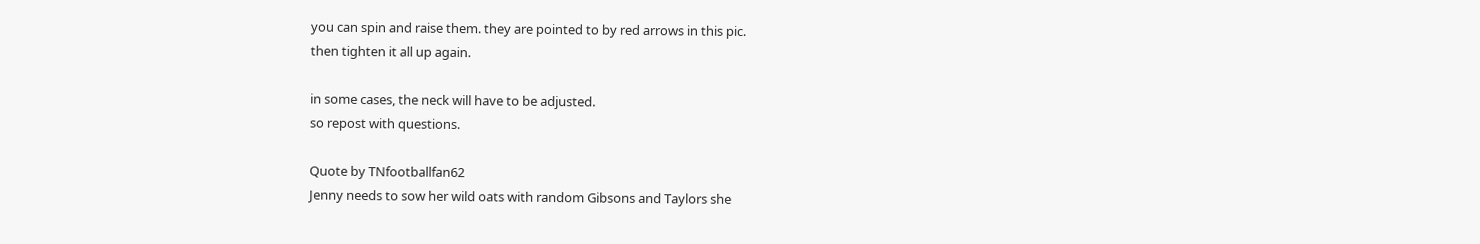you can spin and raise them. they are pointed to by red arrows in this pic.
then tighten it all up again.

in some cases, the neck will have to be adjusted.
so repost with questions.

Quote by TNfootballfan62
Jenny needs to sow her wild oats with random Gibsons and Taylors she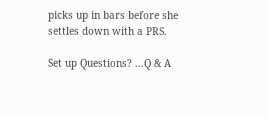picks up in bars before she settles down with a PRS.

Set up Questions? ...Q & A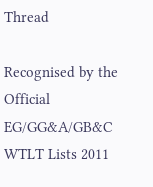Thread

Recognised by the Official EG/GG&A/GB&C WTLT Lists 2011